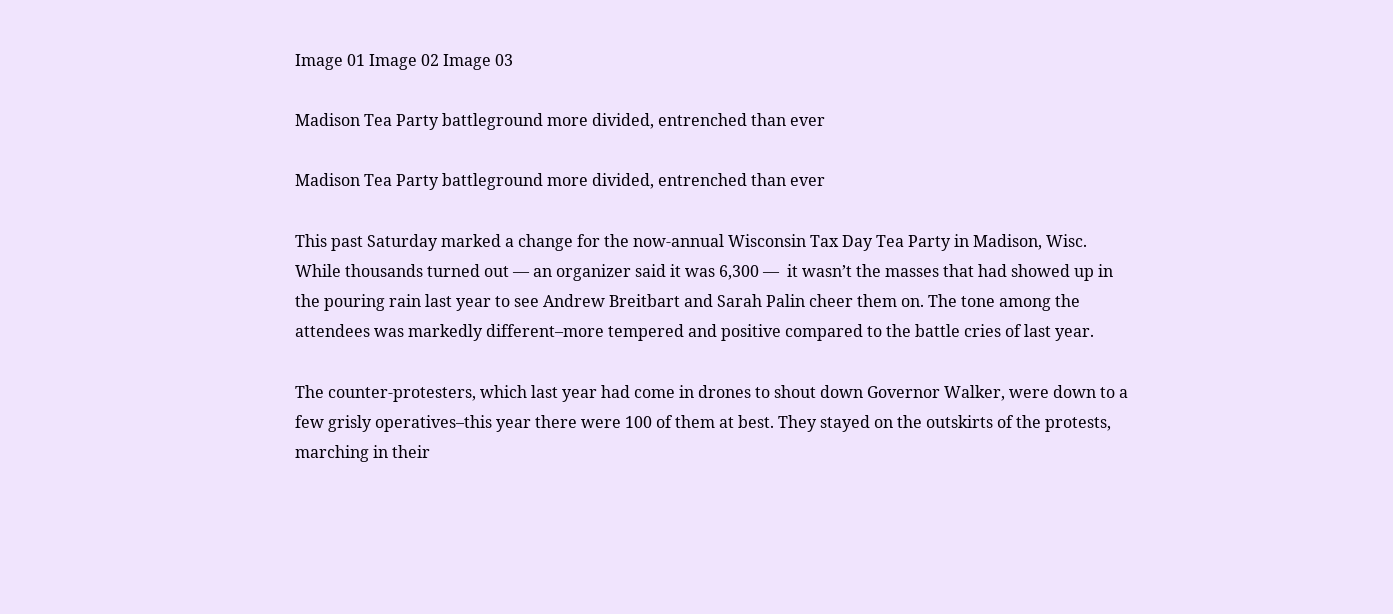Image 01 Image 02 Image 03

Madison Tea Party battleground more divided, entrenched than ever

Madison Tea Party battleground more divided, entrenched than ever

This past Saturday marked a change for the now-annual Wisconsin Tax Day Tea Party in Madison, Wisc. While thousands turned out — an organizer said it was 6,300 —  it wasn’t the masses that had showed up in the pouring rain last year to see Andrew Breitbart and Sarah Palin cheer them on. The tone among the attendees was markedly different–more tempered and positive compared to the battle cries of last year.

The counter-protesters, which last year had come in drones to shout down Governor Walker, were down to a few grisly operatives–this year there were 100 of them at best. They stayed on the outskirts of the protests, marching in their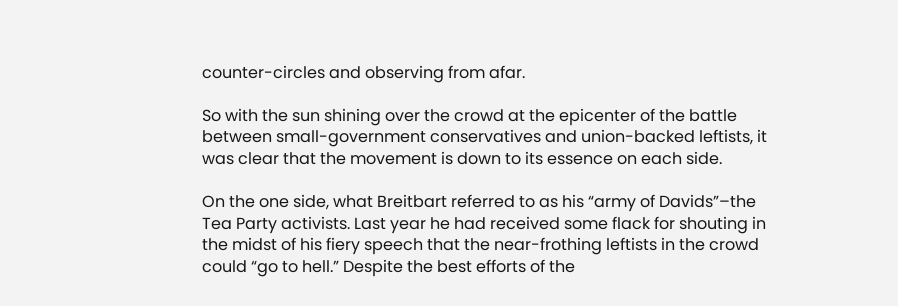counter-circles and observing from afar.

So with the sun shining over the crowd at the epicenter of the battle between small-government conservatives and union-backed leftists, it was clear that the movement is down to its essence on each side.

On the one side, what Breitbart referred to as his “army of Davids”–the Tea Party activists. Last year he had received some flack for shouting in the midst of his fiery speech that the near-frothing leftists in the crowd could “go to hell.” Despite the best efforts of the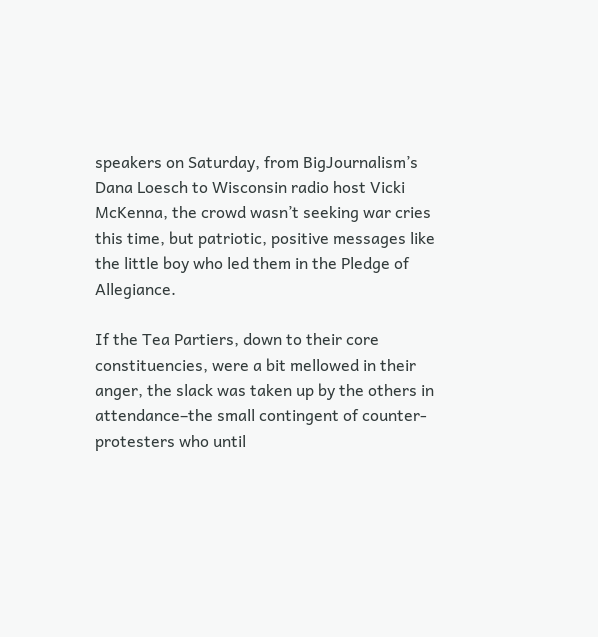speakers on Saturday, from BigJournalism’s Dana Loesch to Wisconsin radio host Vicki McKenna, the crowd wasn’t seeking war cries this time, but patriotic, positive messages like the little boy who led them in the Pledge of Allegiance.

If the Tea Partiers, down to their core constituencies, were a bit mellowed in their anger, the slack was taken up by the others in attendance–the small contingent of counter-protesters who until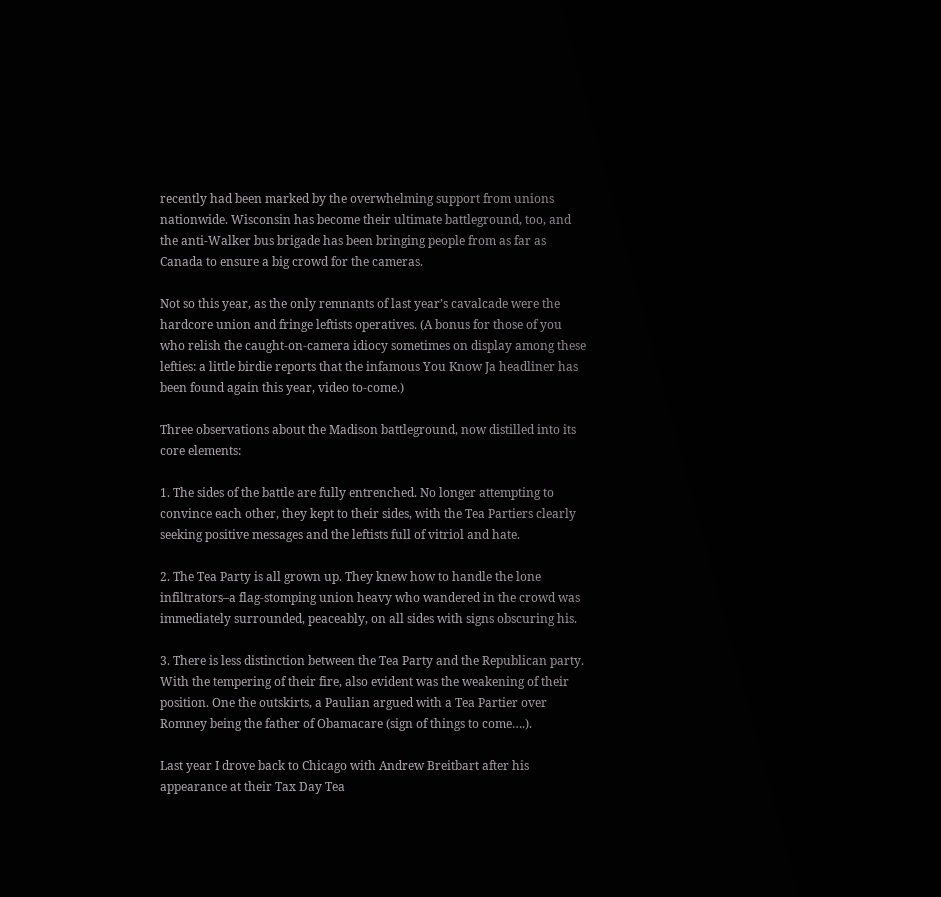recently had been marked by the overwhelming support from unions nationwide. Wisconsin has become their ultimate battleground, too, and the anti-Walker bus brigade has been bringing people from as far as Canada to ensure a big crowd for the cameras.

Not so this year, as the only remnants of last year’s cavalcade were the hardcore union and fringe leftists operatives. (A bonus for those of you who relish the caught-on-camera idiocy sometimes on display among these lefties: a little birdie reports that the infamous You Know Ja headliner has been found again this year, video to-come.)

Three observations about the Madison battleground, now distilled into its core elements:

1. The sides of the battle are fully entrenched. No longer attempting to convince each other, they kept to their sides, with the Tea Partiers clearly seeking positive messages and the leftists full of vitriol and hate.

2. The Tea Party is all grown up. They knew how to handle the lone infiltrators–a flag-stomping union heavy who wandered in the crowd was immediately surrounded, peaceably, on all sides with signs obscuring his.

3. There is less distinction between the Tea Party and the Republican party. With the tempering of their fire, also evident was the weakening of their position. One the outskirts, a Paulian argued with a Tea Partier over Romney being the father of Obamacare (sign of things to come….).

Last year I drove back to Chicago with Andrew Breitbart after his appearance at their Tax Day Tea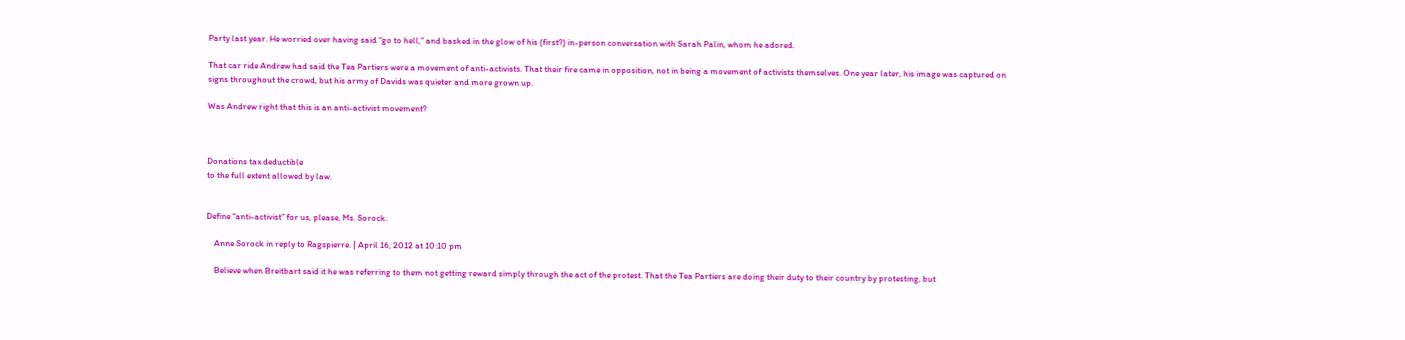Party last year. He worried over having said “go to hell,” and basked in the glow of his (first?) in-person conversation with Sarah Palin, whom he adored.

That car ride Andrew had said the Tea Partiers were a movement of anti-activists. That their fire came in opposition, not in being a movement of activists themselves. One year later, his image was captured on signs throughout the crowd, but his army of Davids was quieter and more grown up.

Was Andrew right that this is an anti-activist movement?



Donations tax deductible
to the full extent allowed by law.


Define “anti-activist” for us, please, Ms. Sorock.

    Anne Sorock in reply to Ragspierre. | April 16, 2012 at 10:10 pm

    Believe when Breitbart said it he was referring to them not getting reward simply through the act of the protest. That the Tea Partiers are doing their duty to their country by protesting, but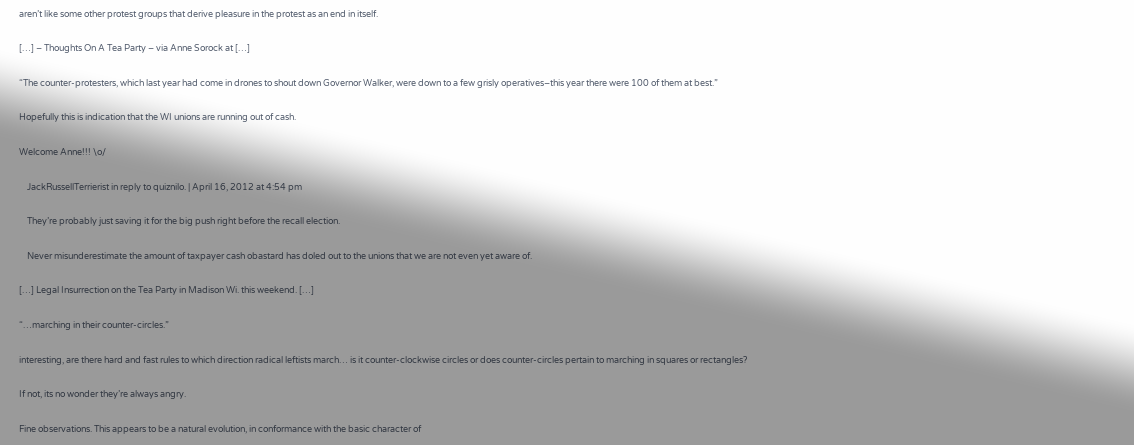aren’t like some other protest groups that derive pleasure in the protest as an end in itself.

[…] – Thoughts On A Tea Party – via Anne Sorock at […]

“The counter-protesters, which last year had come in drones to shout down Governor Walker, were down to a few grisly operatives–this year there were 100 of them at best.”

Hopefully this is indication that the WI unions are running out of cash.

Welcome Anne!!! \o/

    JackRussellTerrierist in reply to quiznilo. | April 16, 2012 at 4:54 pm

    They’re probably just saving it for the big push right before the recall election.

    Never misunderestimate the amount of taxpayer cash obastard has doled out to the unions that we are not even yet aware of.

[…] Legal Insurrection on the Tea Party in Madison Wi. this weekend. […]

“…marching in their counter-circles.”

interesting, are there hard and fast rules to which direction radical leftists march… is it counter-clockwise circles or does counter-circles pertain to marching in squares or rectangles?

If not, its no wonder they’re always angry.

Fine observations. This appears to be a natural evolution, in conformance with the basic character of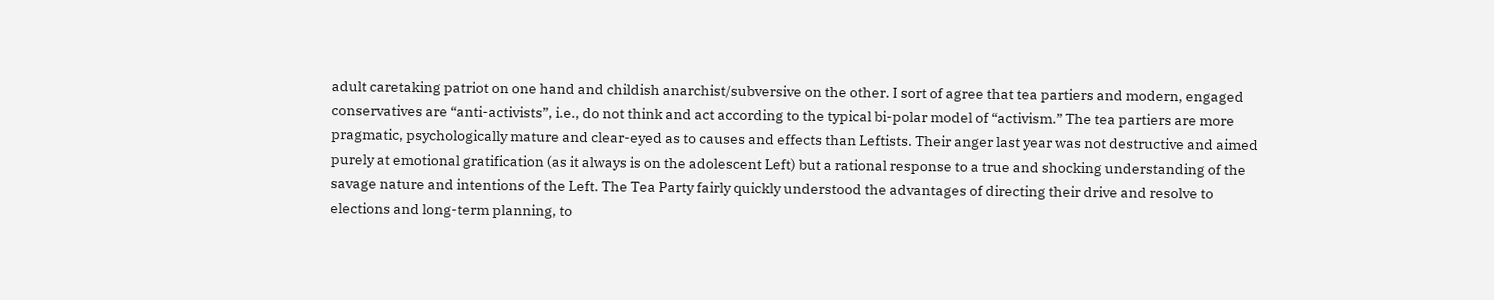adult caretaking patriot on one hand and childish anarchist/subversive on the other. I sort of agree that tea partiers and modern, engaged conservatives are “anti-activists”, i.e., do not think and act according to the typical bi-polar model of “activism.” The tea partiers are more pragmatic, psychologically mature and clear-eyed as to causes and effects than Leftists. Their anger last year was not destructive and aimed purely at emotional gratification (as it always is on the adolescent Left) but a rational response to a true and shocking understanding of the savage nature and intentions of the Left. The Tea Party fairly quickly understood the advantages of directing their drive and resolve to elections and long-term planning, to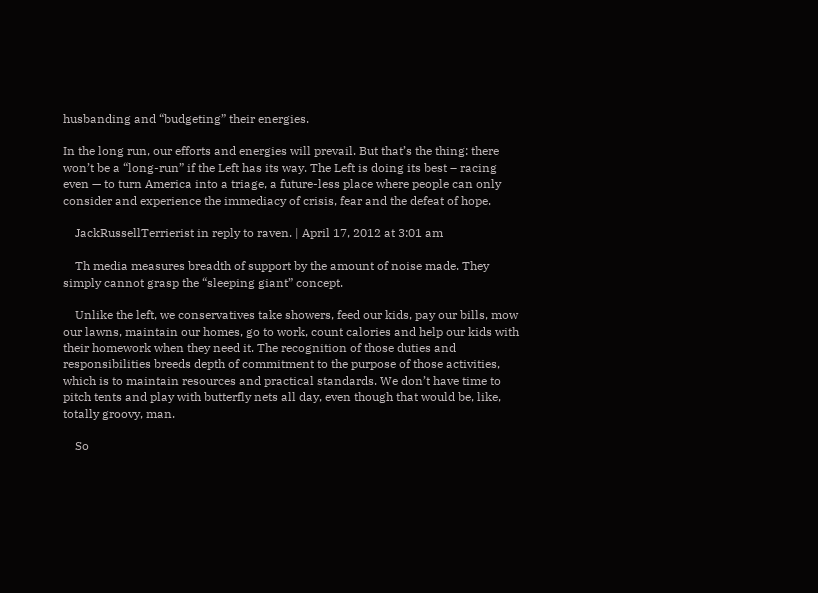husbanding and “budgeting” their energies.

In the long run, our efforts and energies will prevail. But that’s the thing: there won’t be a “long-run” if the Left has its way. The Left is doing its best – racing even — to turn America into a triage, a future-less place where people can only consider and experience the immediacy of crisis, fear and the defeat of hope.

    JackRussellTerrierist in reply to raven. | April 17, 2012 at 3:01 am

    Th media measures breadth of support by the amount of noise made. They simply cannot grasp the “sleeping giant” concept.

    Unlike the left, we conservatives take showers, feed our kids, pay our bills, mow our lawns, maintain our homes, go to work, count calories and help our kids with their homework when they need it. The recognition of those duties and responsibilities breeds depth of commitment to the purpose of those activities, which is to maintain resources and practical standards. We don’t have time to pitch tents and play with butterfly nets all day, even though that would be, like, totally groovy, man.

    So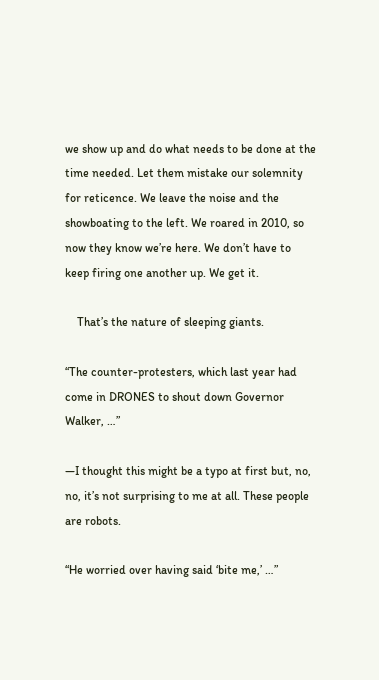we show up and do what needs to be done at the time needed. Let them mistake our solemnity for reticence. We leave the noise and the showboating to the left. We roared in 2010, so now they know we’re here. We don’t have to keep firing one another up. We get it.

    That’s the nature of sleeping giants.

“The counter-protesters, which last year had come in DRONES to shout down Governor Walker, …”

—I thought this might be a typo at first but, no, no, it’s not surprising to me at all. These people are robots.

“He worried over having said ‘bite me,’ …”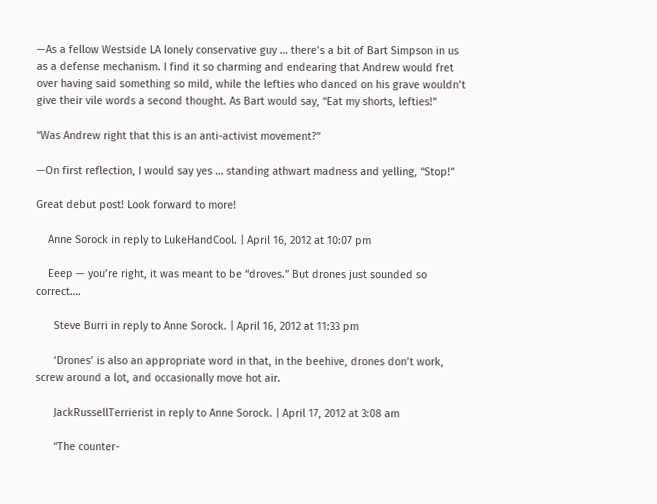—As a fellow Westside LA lonely conservative guy … there’s a bit of Bart Simpson in us as a defense mechanism. I find it so charming and endearing that Andrew would fret over having said something so mild, while the lefties who danced on his grave wouldn’t give their vile words a second thought. As Bart would say, “Eat my shorts, lefties!”

“Was Andrew right that this is an anti-activist movement?”

—On first reflection, I would say yes … standing athwart madness and yelling, “Stop!”

Great debut post! Look forward to more!

    Anne Sorock in reply to LukeHandCool. | April 16, 2012 at 10:07 pm

    Eeep — you’re right, it was meant to be “droves.” But drones just sounded so correct….

      Steve Burri in reply to Anne Sorock. | April 16, 2012 at 11:33 pm

      ‘Drones’ is also an appropriate word in that, in the beehive, drones don’t work, screw around a lot, and occasionally move hot air.

      JackRussellTerrierist in reply to Anne Sorock. | April 17, 2012 at 3:08 am

      “The counter-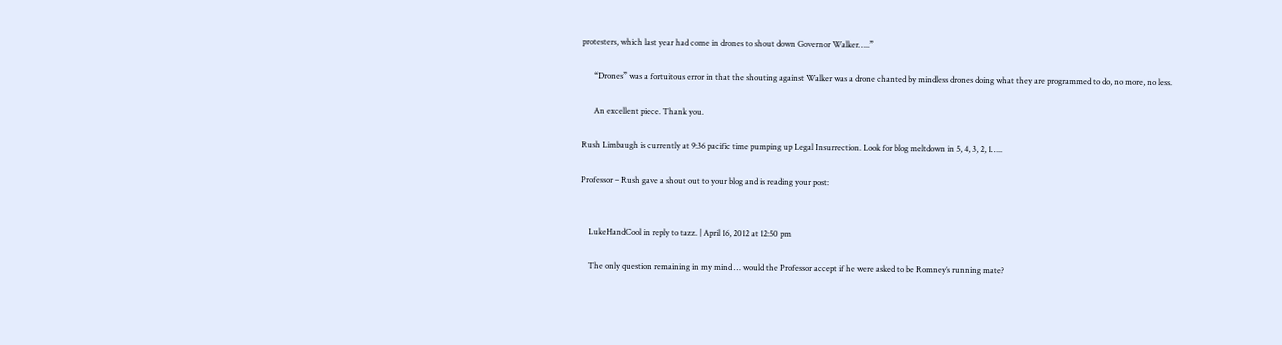protesters, which last year had come in drones to shout down Governor Walker…..”

      “Drones” was a fortuitous error in that the shouting against Walker was a drone chanted by mindless drones doing what they are programmed to do, no more, no less.

      An excellent piece. Thank you.

Rush Limbaugh is currently at 9:36 pacific time pumping up Legal Insurrection. Look for blog meltdown in 5, 4, 3, 2, 1…..

Professor – Rush gave a shout out to your blog and is reading your post:


    LukeHandCool in reply to tazz. | April 16, 2012 at 12:50 pm

    The only question remaining in my mind … would the Professor accept if he were asked to be Romney’s running mate?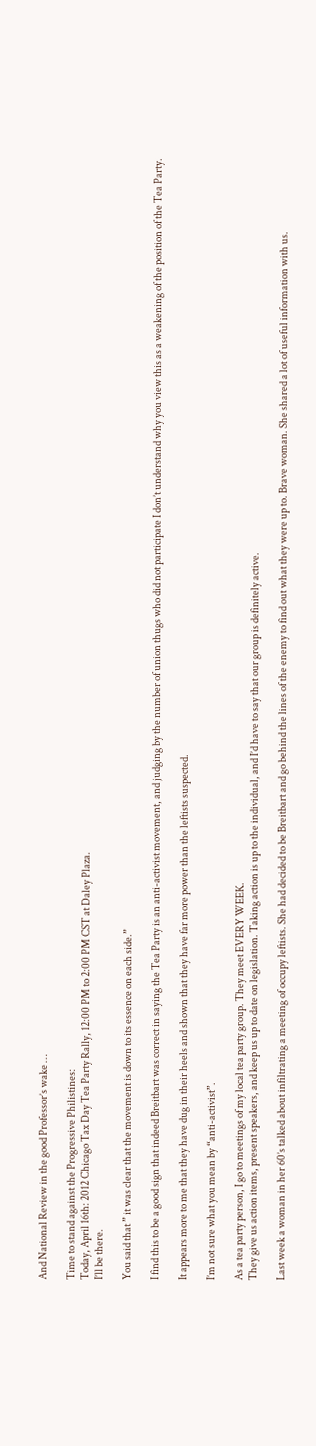And National Review in the good Professor’s wake …

Time to stand against the Progressive Philistines:
Today, April 16th: 2012 Chicago Tax Day Tea Party Rally, 12:00 PM to 2:00 PM CST at Daley Plaza.
I’ll be there.

You said that ” it was clear that the movement is down to its essence on each side.”

I find this to be a good sign that indeed Breitbart was correct in saying the Tea Party is an anti-activist movement, and judging by the number of union thugs who did not participate I don’t understand why you view this as a weakening of the position of the Tea Party.

It appears more to me that they have dug in their heels and shown that they have far more power than the leftists suspected.

I’m not sure what you mean by “anti-activist”.

As a tea party person, I go to meetings of my local tea party group. They meet EVERY WEEK.
They give us action items, present speakers, and keep us up to date on legislation. Taking action is up to the individual, and I’d have to say that our group is definitely active.

Last week a woman in her 60’s talked about infiltrating a meeting of occupy leftists. She had decided to be Breitbart and go behind the lines of the enemy to find out what they were up to. Brave woman. She shared a lot of useful information with us.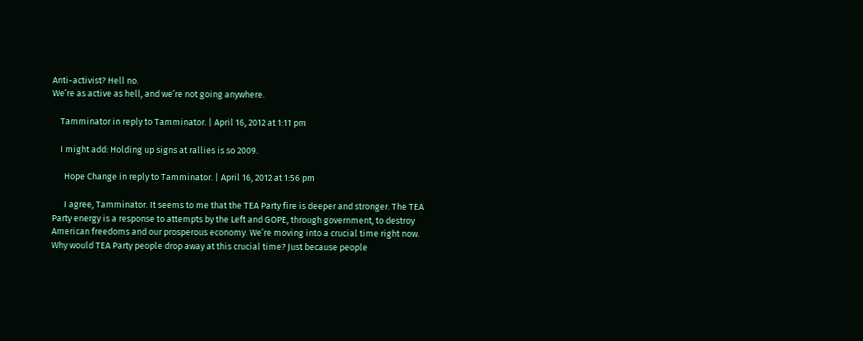Anti-activist? Hell no.
We’re as active as hell, and we’re not going anywhere.

    Tamminator in reply to Tamminator. | April 16, 2012 at 1:11 pm

    I might add: Holding up signs at rallies is so 2009.

      Hope Change in reply to Tamminator. | April 16, 2012 at 1:56 pm

      I agree, Tamminator. It seems to me that the TEA Party fire is deeper and stronger. The TEA Party energy is a response to attempts by the Left and GOPE, through government, to destroy American freedoms and our prosperous economy. We’re moving into a crucial time right now. Why would TEA Party people drop away at this crucial time? Just because people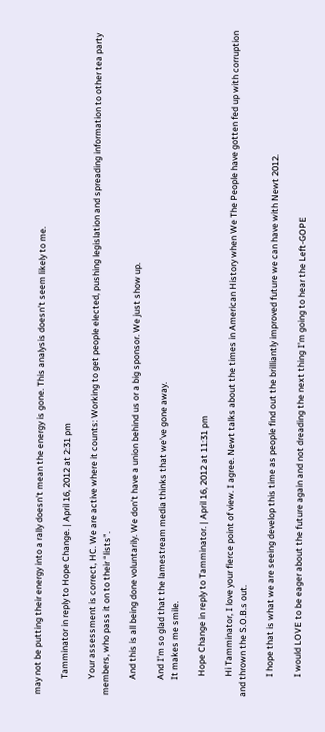may not be putting their energy into a rally doesn’t mean the energy is gone. This analysis doesn’t seem likely to me.

        Tamminator in reply to Hope Change. | April 16, 2012 at 2:31 pm

        Your assessment is correct, HC. We are active where it counts: Working to get people elected, pushing legislation and spreading information to other tea party members, who pass it on to their “lists”.

        And this is all being done voluntarily. We don’t have a union behind us or a big sponsor. We just show up.

        And I’m so glad that the lamestream media thinks that we’ve gone away.
        It makes me smile.

          Hope Change in reply to Tamminator. | April 16, 2012 at 11:31 pm

          Hi Tamminator, I love your fierce point of view. I agree. Newt talks about the times in American History when We The People have gotten fed up with corruption and thrown the S.O.B.s out.

          I hope that is what we are seeing develop this time as people find out the brilliantly improved future we can have with Newt 2012.

          I would LOVE to be eager about the future again and not dreading the next thing I’m going to hear the Left-GOPE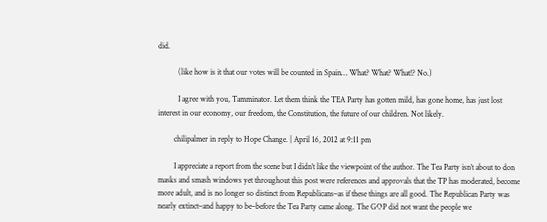did.

          (like how is it that our votes will be counted in Spain… What? What? What!? No.)

          I agree with you, Tamminator. Let them think the TEA Party has gotten mild, has gone home, has just lost interest in our economy, our freedom, the Constitution, the future of our children. Not likely.

        chilipalmer in reply to Hope Change. | April 16, 2012 at 9:11 pm

        I appreciate a report from the scene but I didn’t like the viewpoint of the author. The Tea Party isn’t about to don masks and smash windows yet throughout this post were references and approvals that the TP has moderated, become more adult, and is no longer so distinct from Republicans–as if these things are all good. The Republican Party was nearly extinct–and happy to be–before the Tea Party came along. The GOP did not want the people we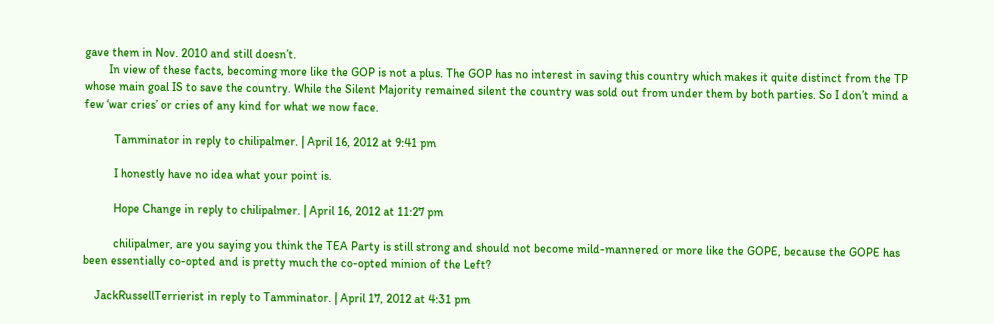gave them in Nov. 2010 and still doesn’t.
        In view of these facts, becoming more like the GOP is not a plus. The GOP has no interest in saving this country which makes it quite distinct from the TP whose main goal IS to save the country. While the Silent Majority remained silent the country was sold out from under them by both parties. So I don’t mind a few ‘war cries’ or cries of any kind for what we now face.

          Tamminator in reply to chilipalmer. | April 16, 2012 at 9:41 pm

          I honestly have no idea what your point is.

          Hope Change in reply to chilipalmer. | April 16, 2012 at 11:27 pm

          chilipalmer, are you saying you think the TEA Party is still strong and should not become mild-mannered or more like the GOPE, because the GOPE has been essentially co-opted and is pretty much the co-opted minion of the Left?

    JackRussellTerrierist in reply to Tamminator. | April 17, 2012 at 4:31 pm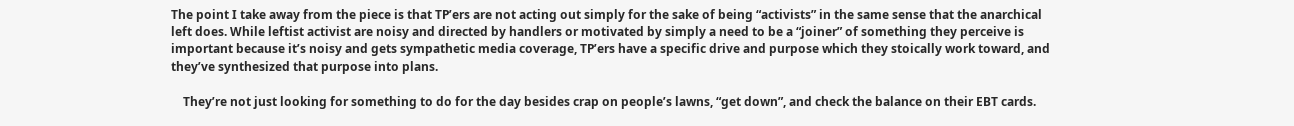The point I take away from the piece is that TP’ers are not acting out simply for the sake of being “activists” in the same sense that the anarchical left does. While leftist activist are noisy and directed by handlers or motivated by simply a need to be a “joiner” of something they perceive is important because it’s noisy and gets sympathetic media coverage, TP’ers have a specific drive and purpose which they stoically work toward, and they’ve synthesized that purpose into plans.

    They’re not just looking for something to do for the day besides crap on people’s lawns, “get down”, and check the balance on their EBT cards.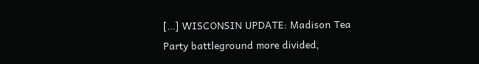[…] WISCONSIN UPDATE: Madison Tea Party battleground more divided,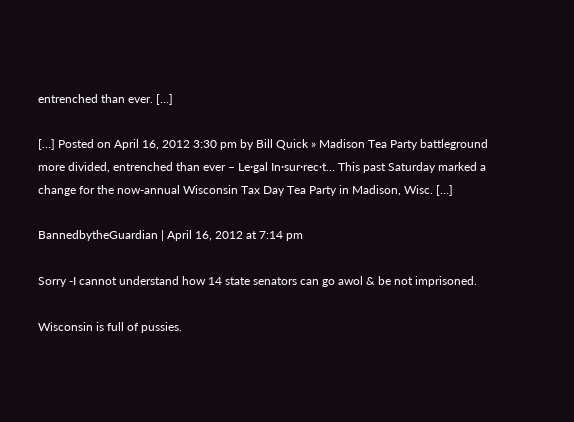entrenched than ever. […]

[…] Posted on April 16, 2012 3:30 pm by Bill Quick » Madison Tea Party battleground more divided, entrenched than ever – Le·gal In·sur·rec·t… This past Saturday marked a change for the now-annual Wisconsin Tax Day Tea Party in Madison, Wisc. […]

BannedbytheGuardian | April 16, 2012 at 7:14 pm

Sorry -I cannot understand how 14 state senators can go awol & be not imprisoned.

Wisconsin is full of pussies.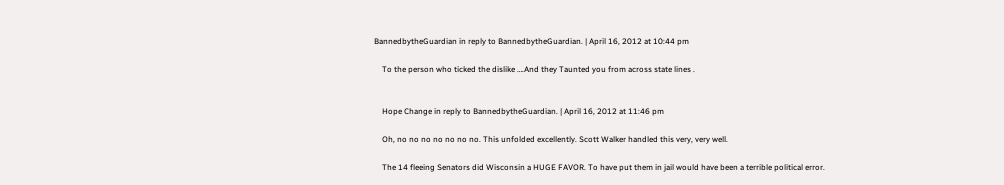BannedbytheGuardian in reply to BannedbytheGuardian. | April 16, 2012 at 10:44 pm

    To the person who ticked the dislike ….And they Taunted you from across state lines .


    Hope Change in reply to BannedbytheGuardian. | April 16, 2012 at 11:46 pm

    Oh, no no no no no no no. This unfolded excellently. Scott Walker handled this very, very well.

    The 14 fleeing Senators did Wisconsin a HUGE FAVOR. To have put them in jail would have been a terrible political error.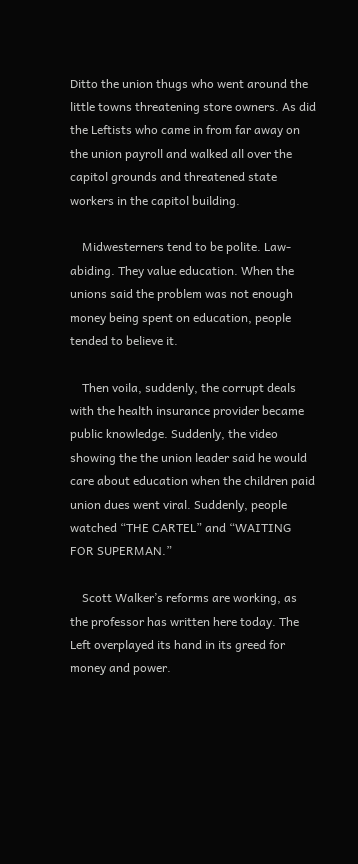Ditto the union thugs who went around the little towns threatening store owners. As did the Leftists who came in from far away on the union payroll and walked all over the capitol grounds and threatened state workers in the capitol building.

    Midwesterners tend to be polite. Law-abiding. They value education. When the unions said the problem was not enough money being spent on education, people tended to believe it.

    Then voila, suddenly, the corrupt deals with the health insurance provider became public knowledge. Suddenly, the video showing the the union leader said he would care about education when the children paid union dues went viral. Suddenly, people watched “THE CARTEL” and “WAITING FOR SUPERMAN.”

    Scott Walker’s reforms are working, as the professor has written here today. The Left overplayed its hand in its greed for money and power.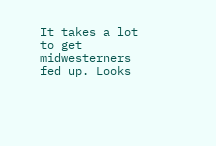It takes a lot to get midwesterners fed up. Looks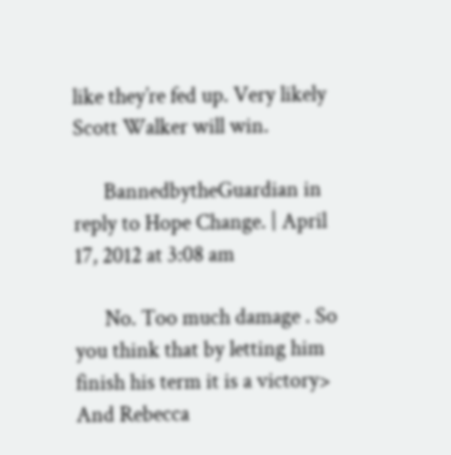like they’re fed up. Very likely Scott Walker will win.

      BannedbytheGuardian in reply to Hope Change. | April 17, 2012 at 3:08 am

      No. Too much damage . So you think that by letting him finish his term it is a victory> And Rebecca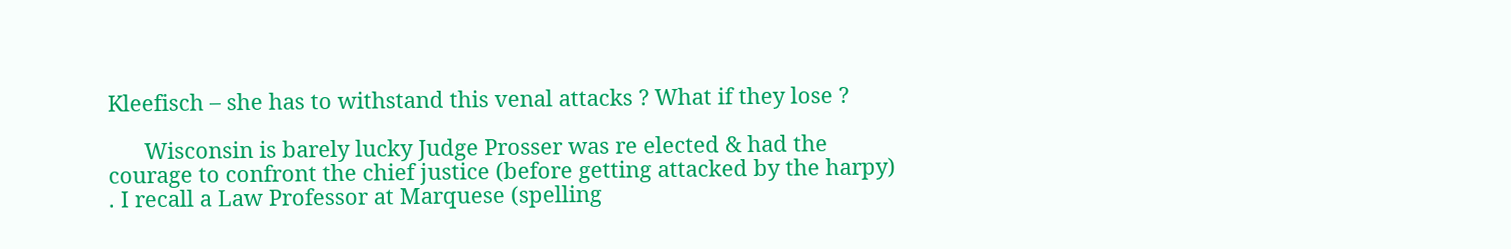Kleefisch – she has to withstand this venal attacks ? What if they lose ?

      Wisconsin is barely lucky Judge Prosser was re elected & had the courage to confront the chief justice (before getting attacked by the harpy) . I recall a Law Professor at Marquese (spelling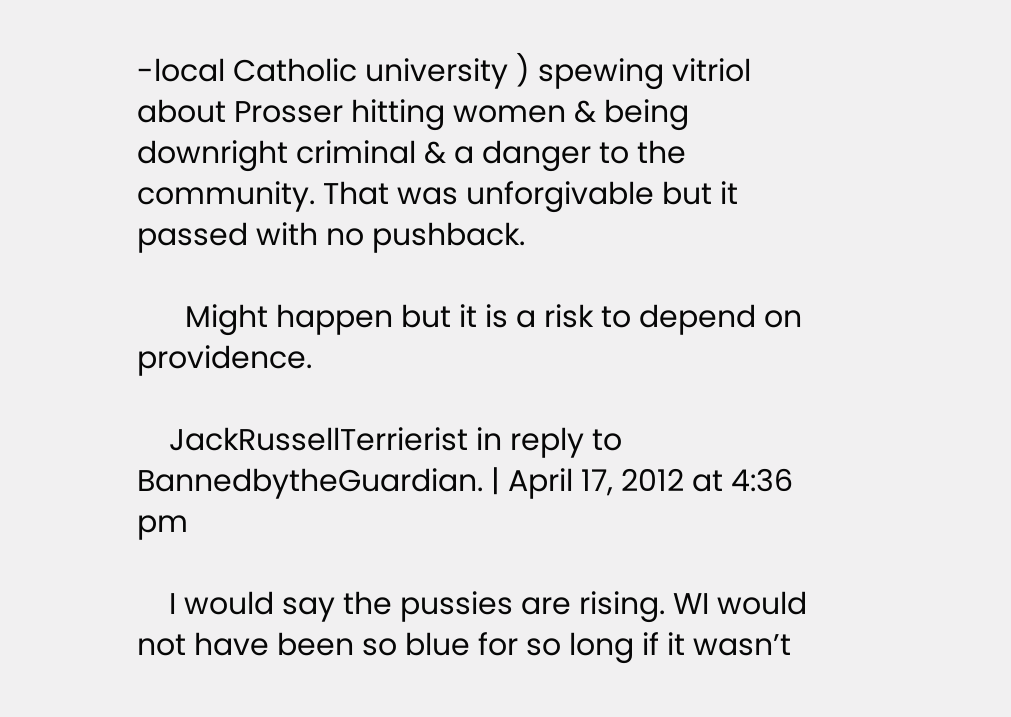-local Catholic university ) spewing vitriol about Prosser hitting women & being downright criminal & a danger to the community. That was unforgivable but it passed with no pushback.

      Might happen but it is a risk to depend on providence.

    JackRussellTerrierist in reply to BannedbytheGuardian. | April 17, 2012 at 4:36 pm

    I would say the pussies are rising. WI would not have been so blue for so long if it wasn’t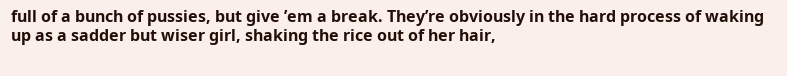full of a bunch of pussies, but give ’em a break. They’re obviously in the hard process of waking up as a sadder but wiser girl, shaking the rice out of her hair,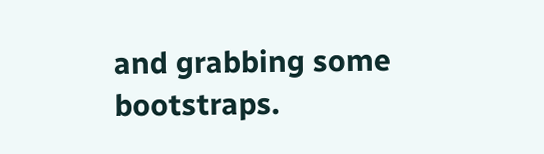and grabbing some bootstraps.